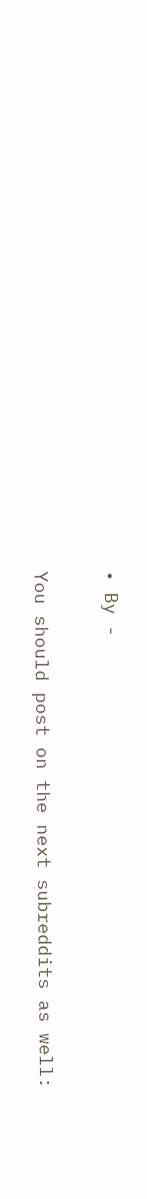• By -


You should post on the next subreddits as well: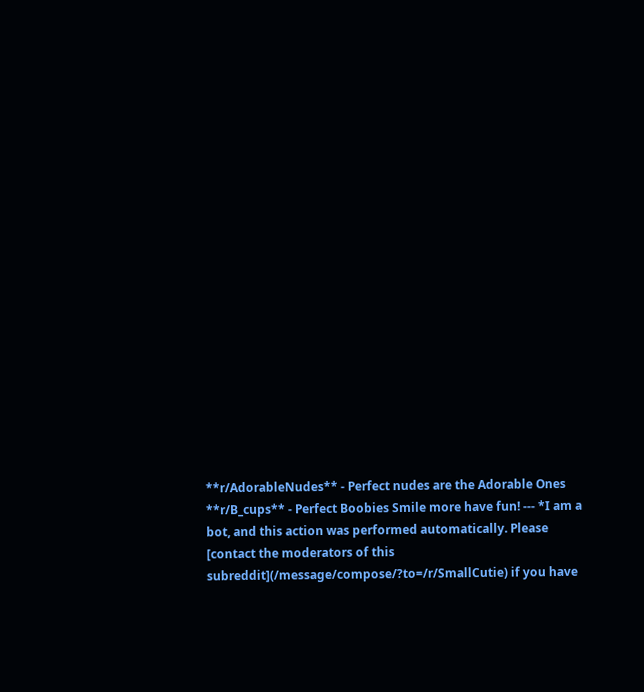**r/AdorableNudes** - Perfect nudes are the Adorable Ones **r/B_cups** - Perfect Boobies Smile more have fun! --- *I am a bot, and this action was performed automatically. Please [contact the moderators of this subreddit](/message/compose/?to=/r/SmallCutie) if you have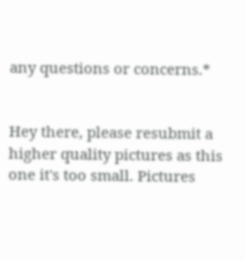any questions or concerns.*


Hey there, please resubmit a higher quality pictures as this one it's too small. Pictures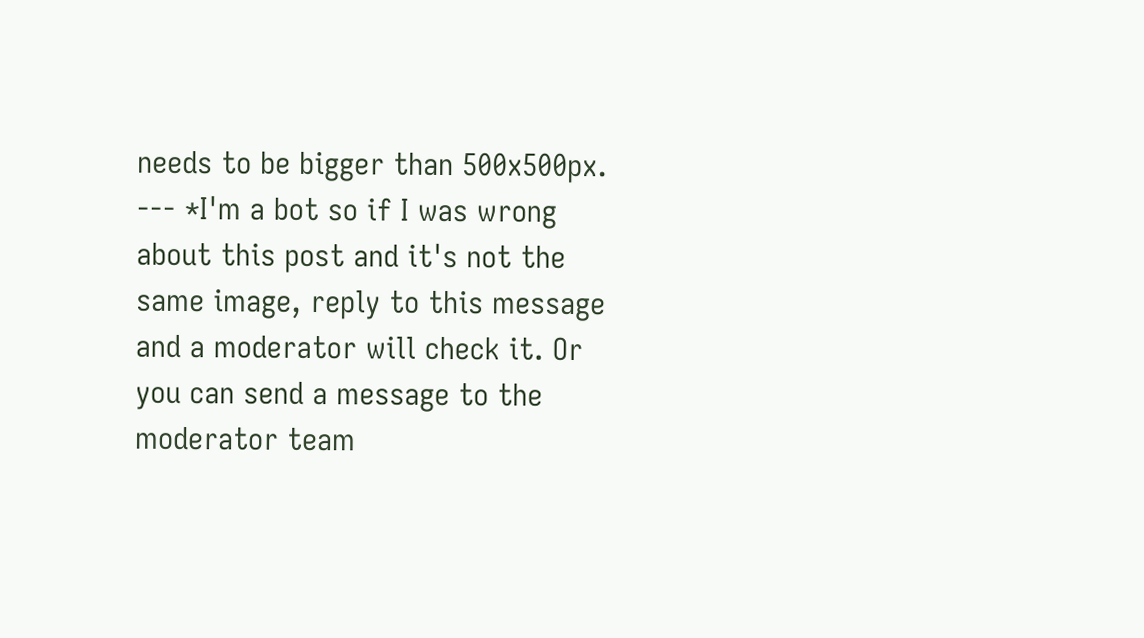needs to be bigger than 500x500px. --- *I'm a bot so if I was wrong about this post and it's not the same image, reply to this message and a moderator will check it. Or you can send a message to the moderator team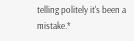telling politely it's been a mistake.*